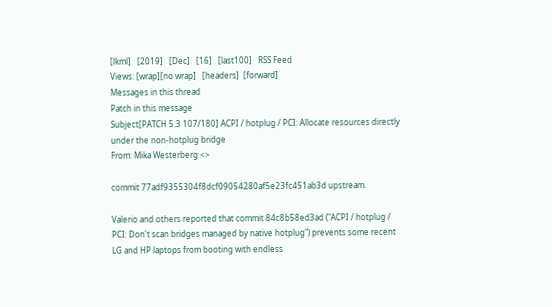[lkml]   [2019]   [Dec]   [16]   [last100]   RSS Feed
Views: [wrap][no wrap]   [headers]  [forward]
Messages in this thread
Patch in this message
Subject[PATCH 5.3 107/180] ACPI / hotplug / PCI: Allocate resources directly under the non-hotplug bridge
From: Mika Westerberg <>

commit 77adf9355304f8dcf09054280af5e23fc451ab3d upstream.

Valerio and others reported that commit 84c8b58ed3ad ("ACPI / hotplug /
PCI: Don't scan bridges managed by native hotplug") prevents some recent
LG and HP laptops from booting with endless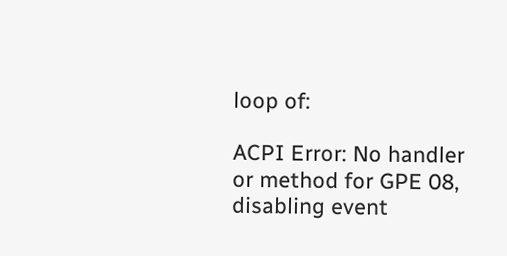loop of:

ACPI Error: No handler or method for GPE 08, disabling event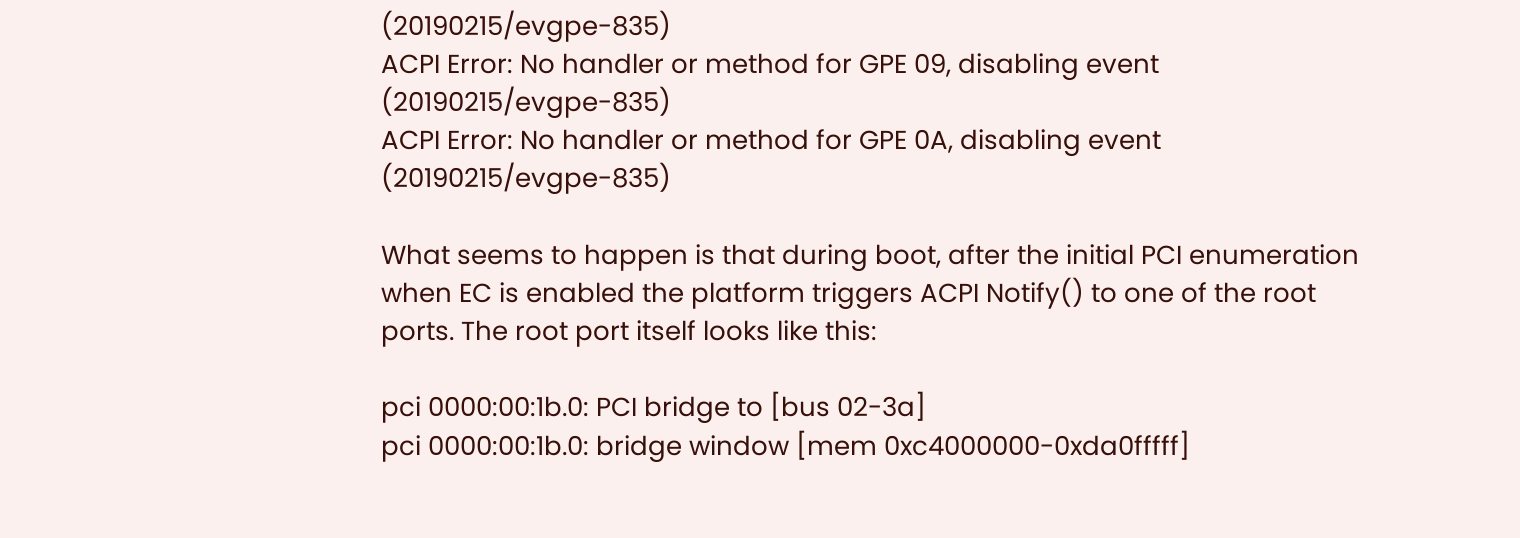(20190215/evgpe-835)
ACPI Error: No handler or method for GPE 09, disabling event (20190215/evgpe-835)
ACPI Error: No handler or method for GPE 0A, disabling event (20190215/evgpe-835)

What seems to happen is that during boot, after the initial PCI enumeration
when EC is enabled the platform triggers ACPI Notify() to one of the root
ports. The root port itself looks like this:

pci 0000:00:1b.0: PCI bridge to [bus 02-3a]
pci 0000:00:1b.0: bridge window [mem 0xc4000000-0xda0fffff]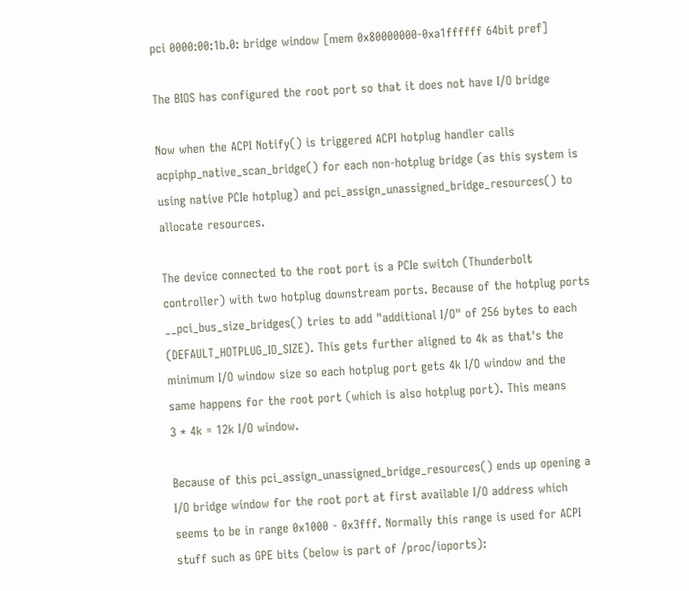pci 0000:00:1b.0: bridge window [mem 0x80000000-0xa1ffffff 64bit pref]

The BIOS has configured the root port so that it does not have I/O bridge

Now when the ACPI Notify() is triggered ACPI hotplug handler calls
acpiphp_native_scan_bridge() for each non-hotplug bridge (as this system is
using native PCIe hotplug) and pci_assign_unassigned_bridge_resources() to
allocate resources.

The device connected to the root port is a PCIe switch (Thunderbolt
controller) with two hotplug downstream ports. Because of the hotplug ports
__pci_bus_size_bridges() tries to add "additional I/O" of 256 bytes to each
(DEFAULT_HOTPLUG_IO_SIZE). This gets further aligned to 4k as that's the
minimum I/O window size so each hotplug port gets 4k I/O window and the
same happens for the root port (which is also hotplug port). This means
3 * 4k = 12k I/O window.

Because of this pci_assign_unassigned_bridge_resources() ends up opening a
I/O bridge window for the root port at first available I/O address which
seems to be in range 0x1000 - 0x3fff. Normally this range is used for ACPI
stuff such as GPE bits (below is part of /proc/ioports):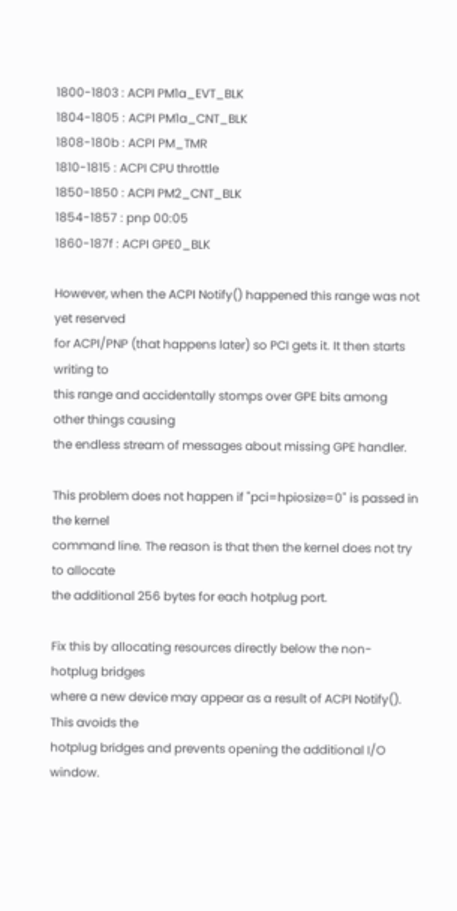1800-1803 : ACPI PM1a_EVT_BLK
1804-1805 : ACPI PM1a_CNT_BLK
1808-180b : ACPI PM_TMR
1810-1815 : ACPI CPU throttle
1850-1850 : ACPI PM2_CNT_BLK
1854-1857 : pnp 00:05
1860-187f : ACPI GPE0_BLK

However, when the ACPI Notify() happened this range was not yet reserved
for ACPI/PNP (that happens later) so PCI gets it. It then starts writing to
this range and accidentally stomps over GPE bits among other things causing
the endless stream of messages about missing GPE handler.

This problem does not happen if "pci=hpiosize=0" is passed in the kernel
command line. The reason is that then the kernel does not try to allocate
the additional 256 bytes for each hotplug port.

Fix this by allocating resources directly below the non-hotplug bridges
where a new device may appear as a result of ACPI Notify(). This avoids the
hotplug bridges and prevents opening the additional I/O window.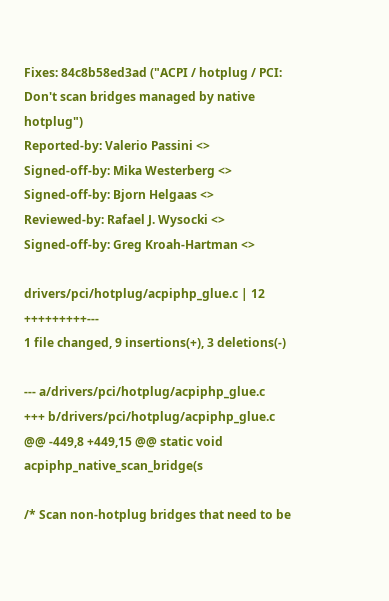Fixes: 84c8b58ed3ad ("ACPI / hotplug / PCI: Don't scan bridges managed by native hotplug")
Reported-by: Valerio Passini <>
Signed-off-by: Mika Westerberg <>
Signed-off-by: Bjorn Helgaas <>
Reviewed-by: Rafael J. Wysocki <>
Signed-off-by: Greg Kroah-Hartman <>

drivers/pci/hotplug/acpiphp_glue.c | 12 +++++++++---
1 file changed, 9 insertions(+), 3 deletions(-)

--- a/drivers/pci/hotplug/acpiphp_glue.c
+++ b/drivers/pci/hotplug/acpiphp_glue.c
@@ -449,8 +449,15 @@ static void acpiphp_native_scan_bridge(s

/* Scan non-hotplug bridges that need to be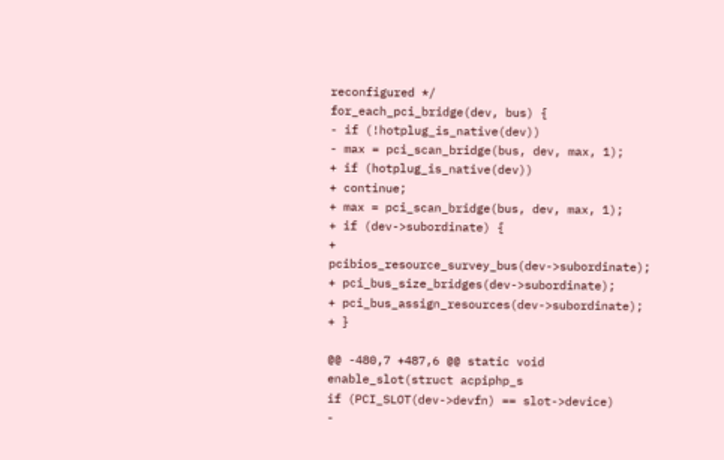reconfigured */
for_each_pci_bridge(dev, bus) {
- if (!hotplug_is_native(dev))
- max = pci_scan_bridge(bus, dev, max, 1);
+ if (hotplug_is_native(dev))
+ continue;
+ max = pci_scan_bridge(bus, dev, max, 1);
+ if (dev->subordinate) {
+ pcibios_resource_survey_bus(dev->subordinate);
+ pci_bus_size_bridges(dev->subordinate);
+ pci_bus_assign_resources(dev->subordinate);
+ }

@@ -480,7 +487,6 @@ static void enable_slot(struct acpiphp_s
if (PCI_SLOT(dev->devfn) == slot->device)
-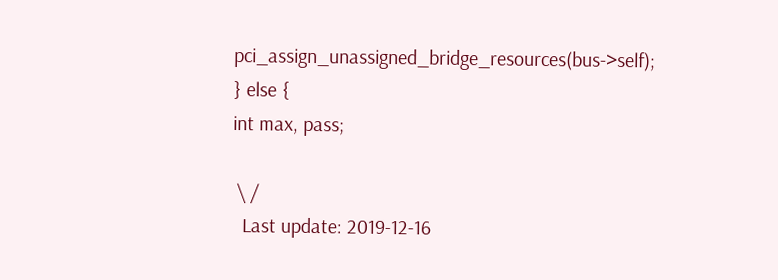pci_assign_unassigned_bridge_resources(bus->self);
} else {
int max, pass;

 \ /
  Last update: 2019-12-16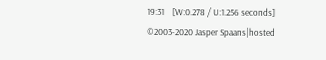19:31    [W:0.278 / U:1.256 seconds]
©2003-2020 Jasper Spaans|hosted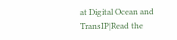at Digital Ocean and TransIP|Read the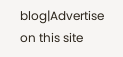blog|Advertise on this site